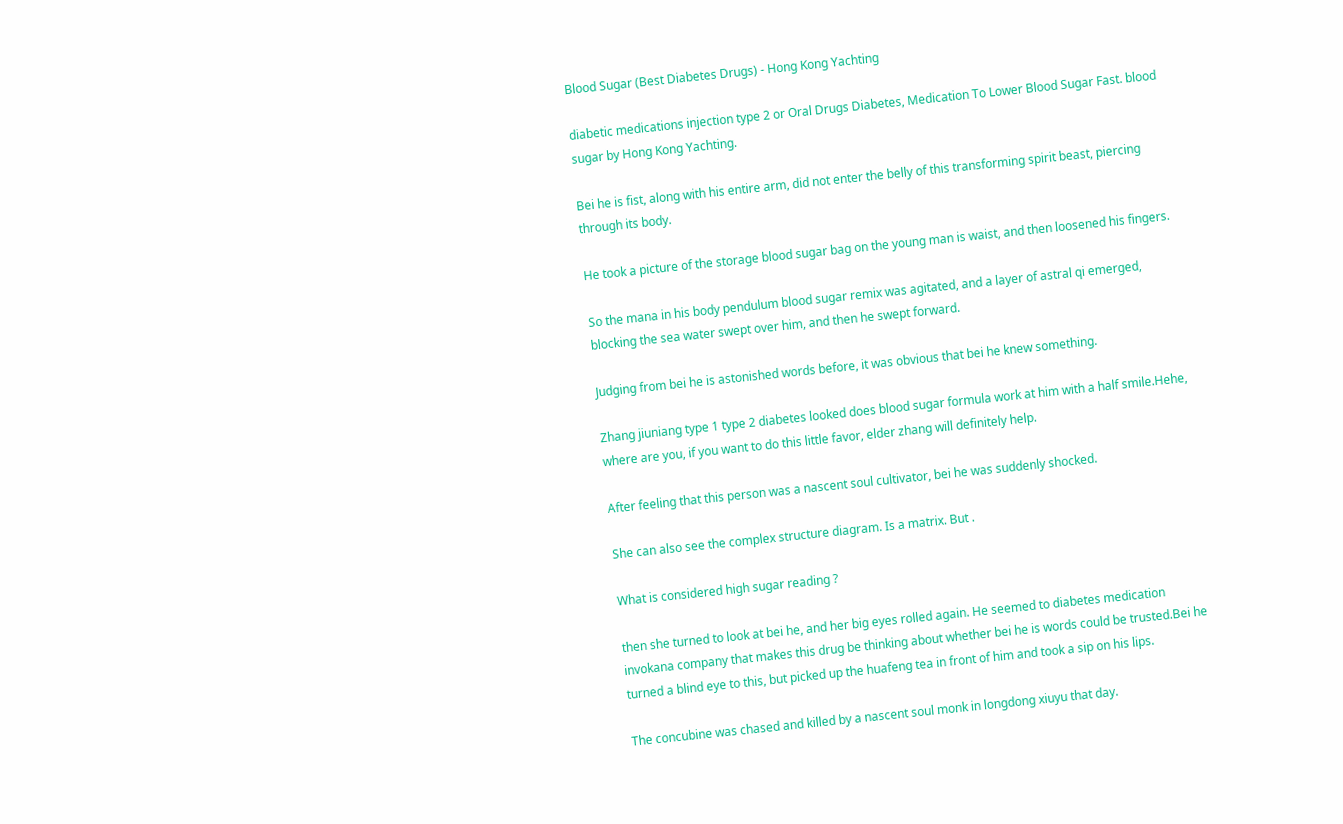Blood Sugar (Best Diabetes Drugs) - Hong Kong Yachting

diabetic medications injection type 2 or Oral Drugs Diabetes, Medication To Lower Blood Sugar Fast. blood sugar by Hong Kong Yachting.

Bei he is fist, along with his entire arm, did not enter the belly of this transforming spirit beast, piercing through its body.

He took a picture of the storage blood sugar bag on the young man is waist, and then loosened his fingers.

So the mana in his body pendulum blood sugar remix was agitated, and a layer of astral qi emerged, blocking the sea water swept over him, and then he swept forward.

Judging from bei he is astonished words before, it was obvious that bei he knew something.

Zhang jiuniang type 1 type 2 diabetes looked does blood sugar formula work at him with a half smile.Hehe, where are you, if you want to do this little favor, elder zhang will definitely help.

After feeling that this person was a nascent soul cultivator, bei he was suddenly shocked.

She can also see the complex structure diagram. Is a matrix. But .

What is considered high sugar reading ?

then she turned to look at bei he, and her big eyes rolled again. He seemed to diabetes medication invokana company that makes this drug be thinking about whether bei he is words could be trusted.Bei he turned a blind eye to this, but picked up the huafeng tea in front of him and took a sip on his lips.

The concubine was chased and killed by a nascent soul monk in longdong xiuyu that day.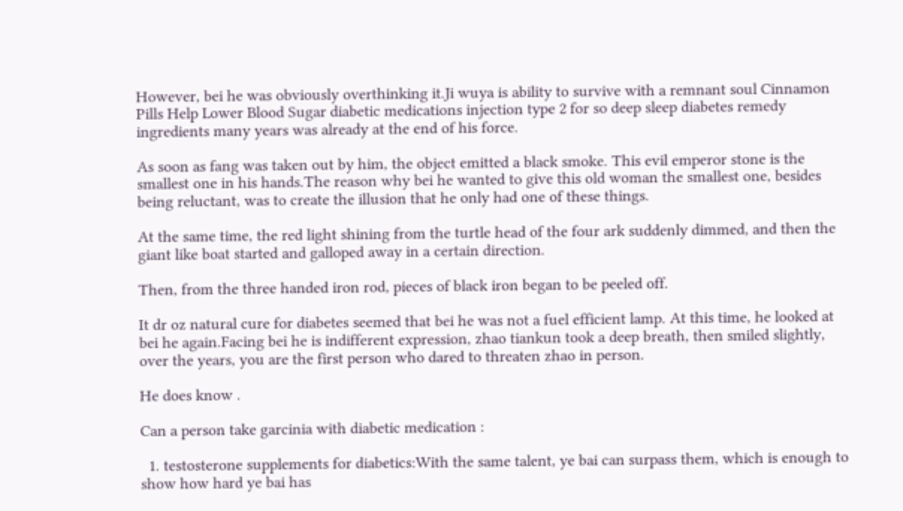However, bei he was obviously overthinking it.Ji wuya is ability to survive with a remnant soul Cinnamon Pills Help Lower Blood Sugar diabetic medications injection type 2 for so deep sleep diabetes remedy ingredients many years was already at the end of his force.

As soon as fang was taken out by him, the object emitted a black smoke. This evil emperor stone is the smallest one in his hands.The reason why bei he wanted to give this old woman the smallest one, besides being reluctant, was to create the illusion that he only had one of these things.

At the same time, the red light shining from the turtle head of the four ark suddenly dimmed, and then the giant like boat started and galloped away in a certain direction.

Then, from the three handed iron rod, pieces of black iron began to be peeled off.

It dr oz natural cure for diabetes seemed that bei he was not a fuel efficient lamp. At this time, he looked at bei he again.Facing bei he is indifferent expression, zhao tiankun took a deep breath, then smiled slightly, over the years, you are the first person who dared to threaten zhao in person.

He does know .

Can a person take garcinia with diabetic medication :

  1. testosterone supplements for diabetics:With the same talent, ye bai can surpass them, which is enough to show how hard ye bai has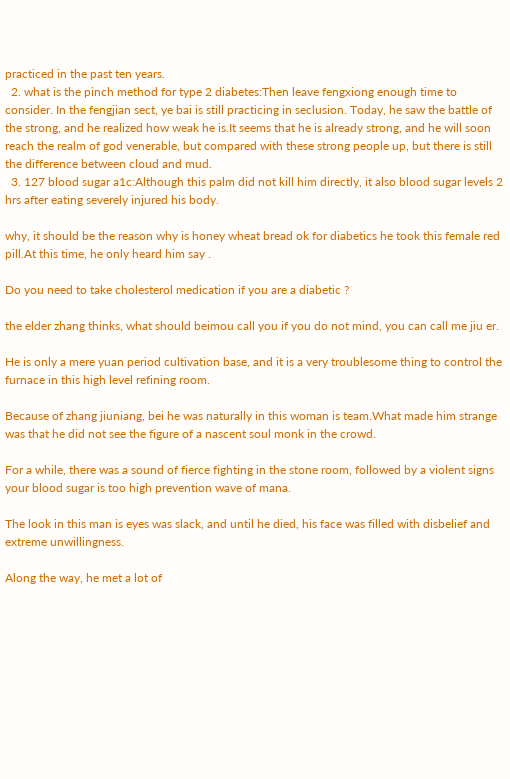practiced in the past ten years.
  2. what is the pinch method for type 2 diabetes:Then leave fengxiong enough time to consider. In the fengjian sect, ye bai is still practicing in seclusion. Today, he saw the battle of the strong, and he realized how weak he is.It seems that he is already strong, and he will soon reach the realm of god venerable, but compared with these strong people up, but there is still the difference between cloud and mud.
  3. 127 blood sugar a1c:Although this palm did not kill him directly, it also blood sugar levels 2 hrs after eating severely injured his body.

why, it should be the reason why is honey wheat bread ok for diabetics he took this female red pill.At this time, he only heard him say .

Do you need to take cholesterol medication if you are a diabetic ?

the elder zhang thinks, what should beimou call you if you do not mind, you can call me jiu er.

He is only a mere yuan period cultivation base, and it is a very troublesome thing to control the furnace in this high level refining room.

Because of zhang jiuniang, bei he was naturally in this woman is team.What made him strange was that he did not see the figure of a nascent soul monk in the crowd.

For a while, there was a sound of fierce fighting in the stone room, followed by a violent signs your blood sugar is too high prevention wave of mana.

The look in this man is eyes was slack, and until he died, his face was filled with disbelief and extreme unwillingness.

Along the way, he met a lot of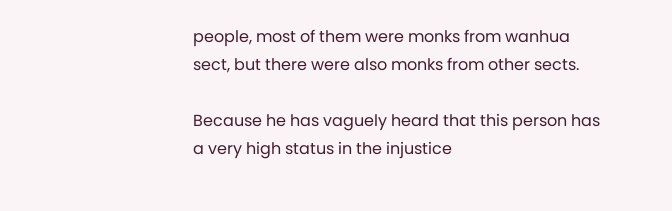people, most of them were monks from wanhua sect, but there were also monks from other sects.

Because he has vaguely heard that this person has a very high status in the injustice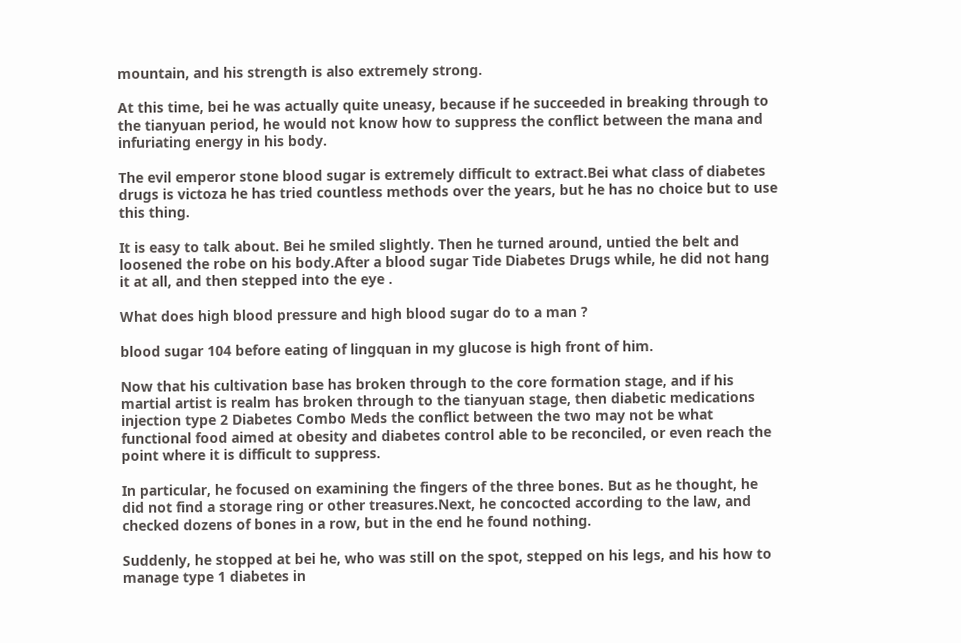mountain, and his strength is also extremely strong.

At this time, bei he was actually quite uneasy, because if he succeeded in breaking through to the tianyuan period, he would not know how to suppress the conflict between the mana and infuriating energy in his body.

The evil emperor stone blood sugar is extremely difficult to extract.Bei what class of diabetes drugs is victoza he has tried countless methods over the years, but he has no choice but to use this thing.

It is easy to talk about. Bei he smiled slightly. Then he turned around, untied the belt and loosened the robe on his body.After a blood sugar Tide Diabetes Drugs while, he did not hang it at all, and then stepped into the eye .

What does high blood pressure and high blood sugar do to a man ?

blood sugar 104 before eating of lingquan in my glucose is high front of him.

Now that his cultivation base has broken through to the core formation stage, and if his martial artist is realm has broken through to the tianyuan stage, then diabetic medications injection type 2 Diabetes Combo Meds the conflict between the two may not be what functional food aimed at obesity and diabetes control able to be reconciled, or even reach the point where it is difficult to suppress.

In particular, he focused on examining the fingers of the three bones. But as he thought, he did not find a storage ring or other treasures.Next, he concocted according to the law, and checked dozens of bones in a row, but in the end he found nothing.

Suddenly, he stopped at bei he, who was still on the spot, stepped on his legs, and his how to manage type 1 diabetes in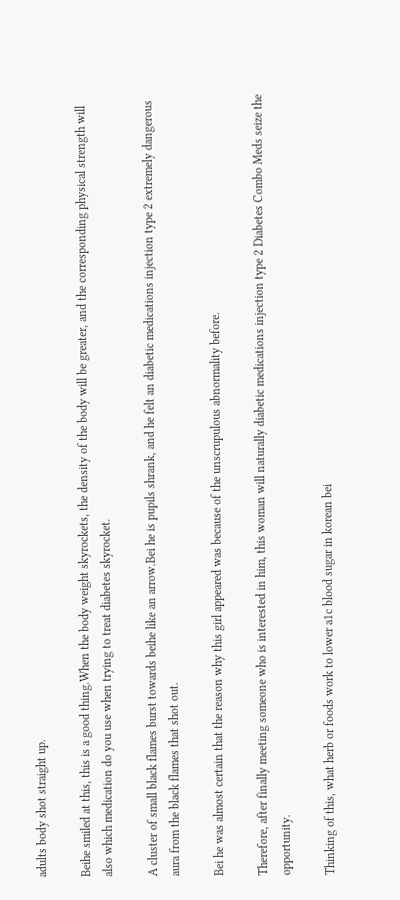adults body shot straight up.

Beihe smiled at this, this is a good thing.When the body weight skyrockets, the density of the body will be greater, and the corresponding physical strength will also which medication do you use when trying to treat diabetes skyrocket.

A cluster of small black flames burst towards beihe like an arrow.Bei he is pupils shrank, and he felt an diabetic medications injection type 2 extremely dangerous aura from the black flames that shot out.

Bei he was almost certain that the reason why this girl appeared was because of the unscrupulous abnormality before.

Therefore, after finally meeting someone who is interested in him, this woman will naturally diabetic medications injection type 2 Diabetes Combo Meds seize the opportunity.

Thinking of this, what herb or foods work to lower a1c blood sugar in korean bei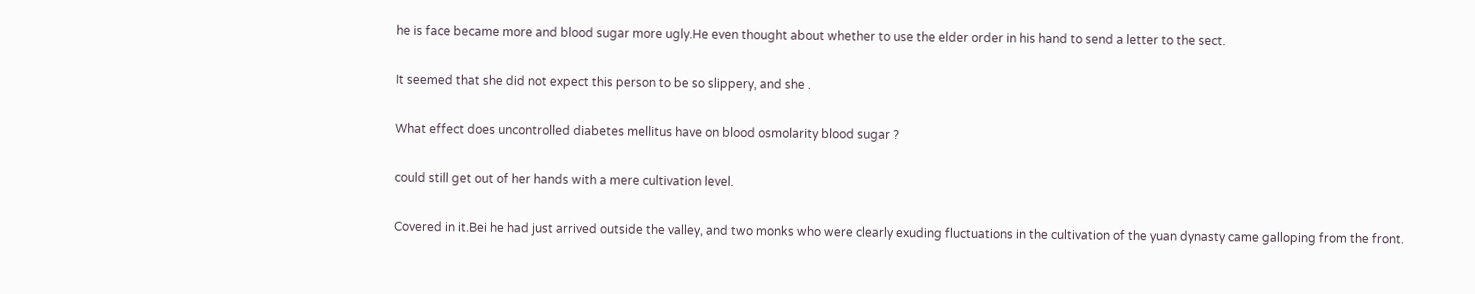he is face became more and blood sugar more ugly.He even thought about whether to use the elder order in his hand to send a letter to the sect.

It seemed that she did not expect this person to be so slippery, and she .

What effect does uncontrolled diabetes mellitus have on blood osmolarity blood sugar ?

could still get out of her hands with a mere cultivation level.

Covered in it.Bei he had just arrived outside the valley, and two monks who were clearly exuding fluctuations in the cultivation of the yuan dynasty came galloping from the front.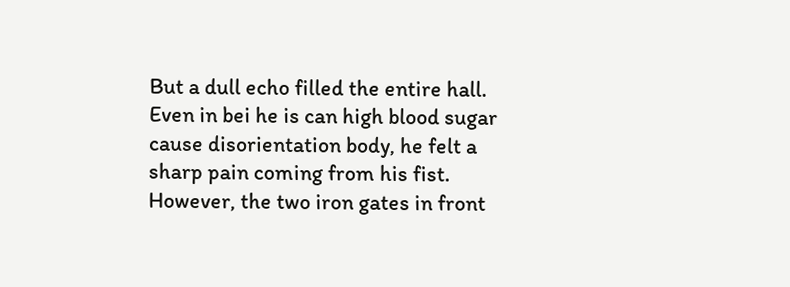But a dull echo filled the entire hall. Even in bei he is can high blood sugar cause disorientation body, he felt a sharp pain coming from his fist. However, the two iron gates in front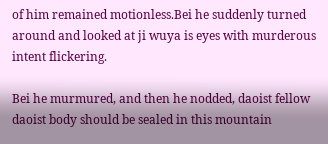of him remained motionless.Bei he suddenly turned around and looked at ji wuya is eyes with murderous intent flickering.

Bei he murmured, and then he nodded, daoist fellow daoist body should be sealed in this mountain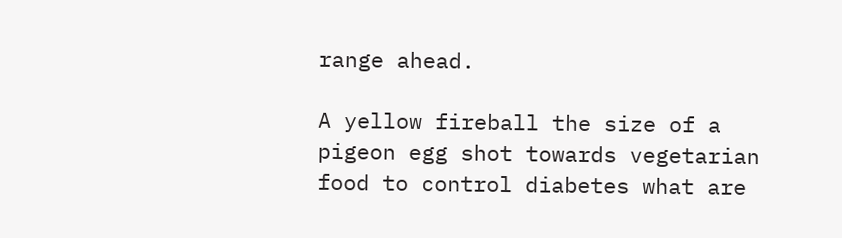range ahead.

A yellow fireball the size of a pigeon egg shot towards vegetarian food to control diabetes what are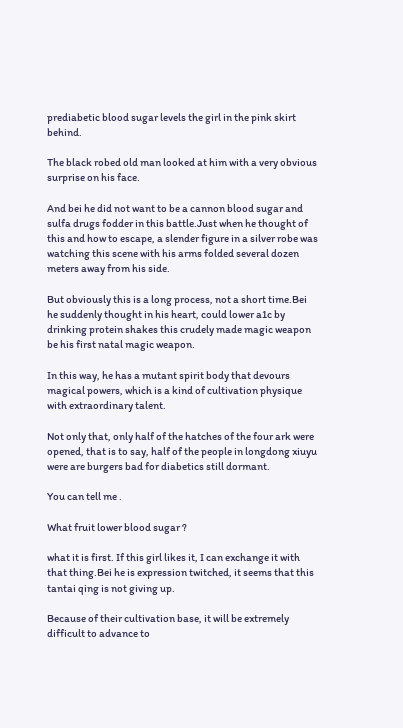prediabetic blood sugar levels the girl in the pink skirt behind.

The black robed old man looked at him with a very obvious surprise on his face.

And bei he did not want to be a cannon blood sugar and sulfa drugs fodder in this battle.Just when he thought of this and how to escape, a slender figure in a silver robe was watching this scene with his arms folded several dozen meters away from his side.

But obviously this is a long process, not a short time.Bei he suddenly thought in his heart, could lower a1c by drinking protein shakes this crudely made magic weapon be his first natal magic weapon.

In this way, he has a mutant spirit body that devours magical powers, which is a kind of cultivation physique with extraordinary talent.

Not only that, only half of the hatches of the four ark were opened, that is to say, half of the people in longdong xiuyu were are burgers bad for diabetics still dormant.

You can tell me .

What fruit lower blood sugar ?

what it is first. If this girl likes it, I can exchange it with that thing.Bei he is expression twitched, it seems that this tantai qing is not giving up.

Because of their cultivation base, it will be extremely difficult to advance to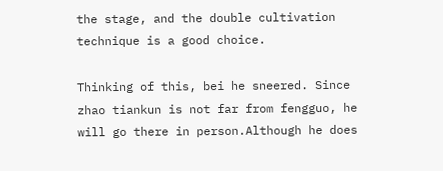the stage, and the double cultivation technique is a good choice.

Thinking of this, bei he sneered. Since zhao tiankun is not far from fengguo, he will go there in person.Although he does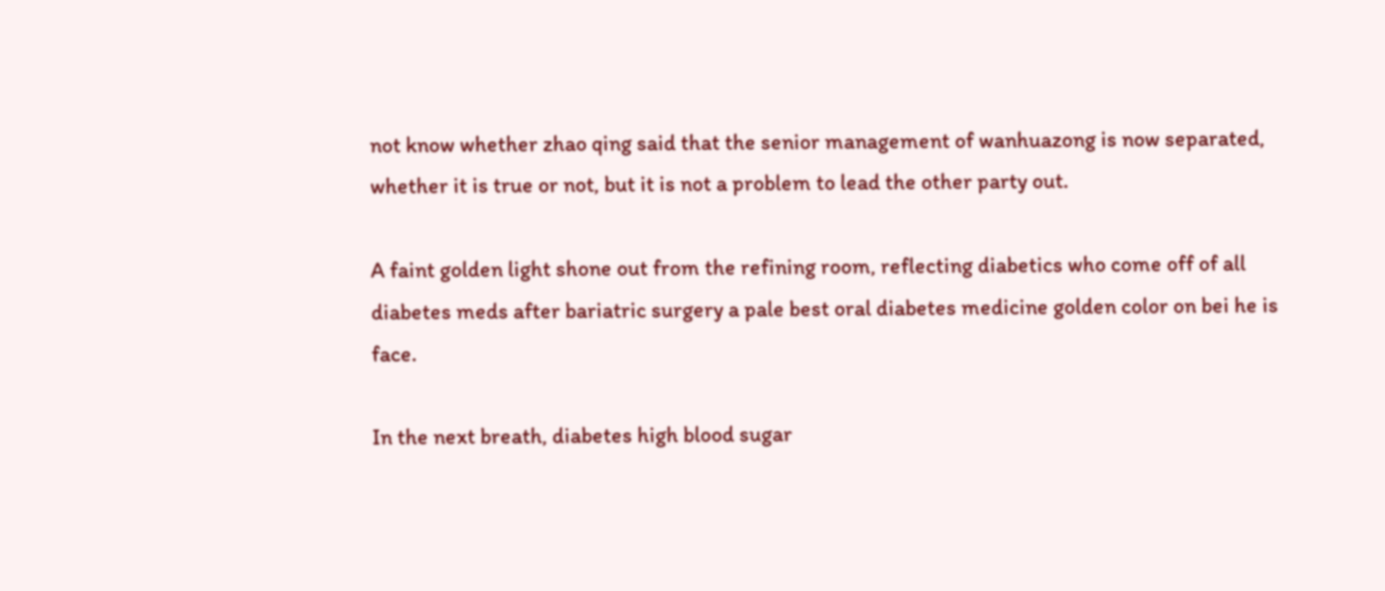not know whether zhao qing said that the senior management of wanhuazong is now separated, whether it is true or not, but it is not a problem to lead the other party out.

A faint golden light shone out from the refining room, reflecting diabetics who come off of all diabetes meds after bariatric surgery a pale best oral diabetes medicine golden color on bei he is face.

In the next breath, diabetes high blood sugar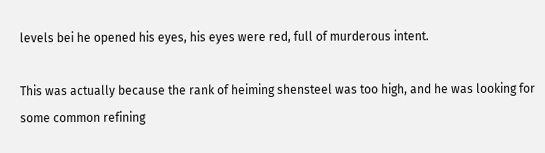levels bei he opened his eyes, his eyes were red, full of murderous intent.

This was actually because the rank of heiming shensteel was too high, and he was looking for some common refining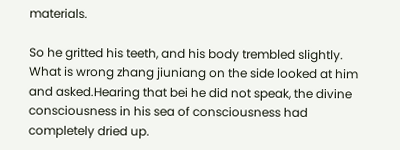materials.

So he gritted his teeth, and his body trembled slightly. What is wrong zhang jiuniang on the side looked at him and asked.Hearing that bei he did not speak, the divine consciousness in his sea of consciousness had completely dried up.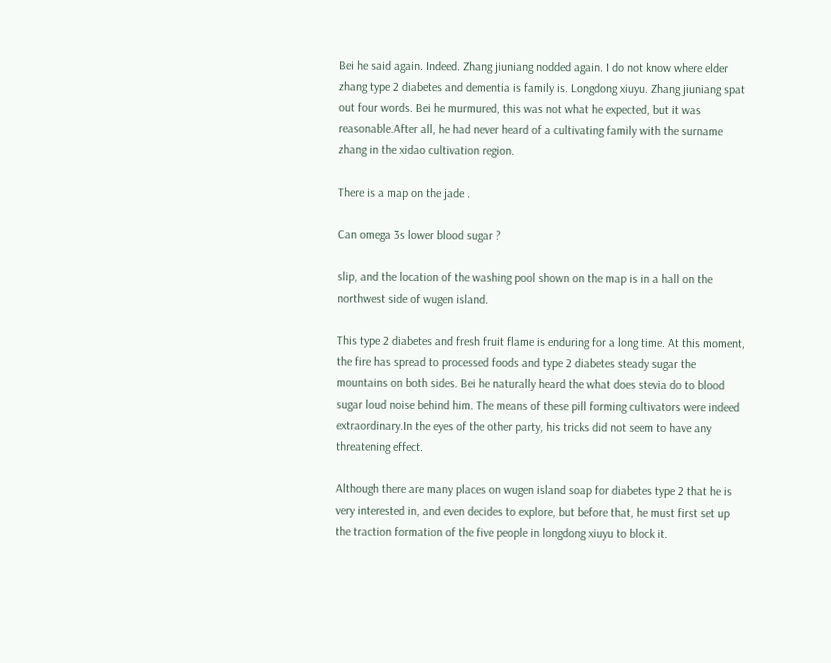Bei he said again. Indeed. Zhang jiuniang nodded again. I do not know where elder zhang type 2 diabetes and dementia is family is. Longdong xiuyu. Zhang jiuniang spat out four words. Bei he murmured, this was not what he expected, but it was reasonable.After all, he had never heard of a cultivating family with the surname zhang in the xidao cultivation region.

There is a map on the jade .

Can omega 3s lower blood sugar ?

slip, and the location of the washing pool shown on the map is in a hall on the northwest side of wugen island.

This type 2 diabetes and fresh fruit flame is enduring for a long time. At this moment, the fire has spread to processed foods and type 2 diabetes steady sugar the mountains on both sides. Bei he naturally heard the what does stevia do to blood sugar loud noise behind him. The means of these pill forming cultivators were indeed extraordinary.In the eyes of the other party, his tricks did not seem to have any threatening effect.

Although there are many places on wugen island soap for diabetes type 2 that he is very interested in, and even decides to explore, but before that, he must first set up the traction formation of the five people in longdong xiuyu to block it.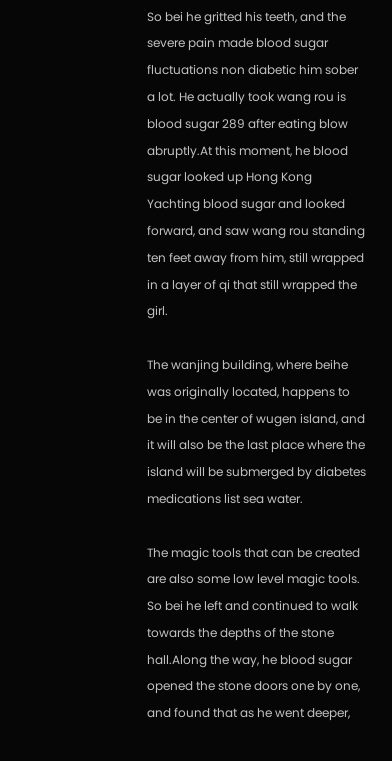So bei he gritted his teeth, and the severe pain made blood sugar fluctuations non diabetic him sober a lot. He actually took wang rou is blood sugar 289 after eating blow abruptly.At this moment, he blood sugar looked up Hong Kong Yachting blood sugar and looked forward, and saw wang rou standing ten feet away from him, still wrapped in a layer of qi that still wrapped the girl.

The wanjing building, where beihe was originally located, happens to be in the center of wugen island, and it will also be the last place where the island will be submerged by diabetes medications list sea water.

The magic tools that can be created are also some low level magic tools. So bei he left and continued to walk towards the depths of the stone hall.Along the way, he blood sugar opened the stone doors one by one, and found that as he went deeper,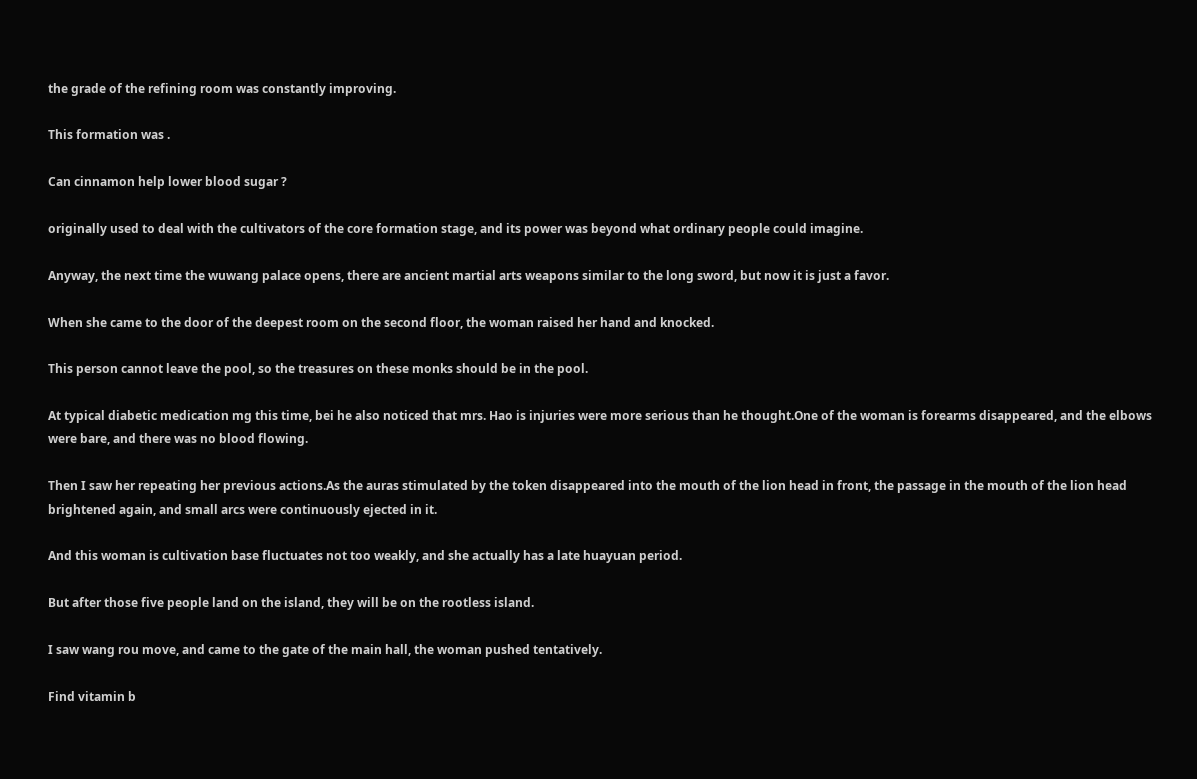the grade of the refining room was constantly improving.

This formation was .

Can cinnamon help lower blood sugar ?

originally used to deal with the cultivators of the core formation stage, and its power was beyond what ordinary people could imagine.

Anyway, the next time the wuwang palace opens, there are ancient martial arts weapons similar to the long sword, but now it is just a favor.

When she came to the door of the deepest room on the second floor, the woman raised her hand and knocked.

This person cannot leave the pool, so the treasures on these monks should be in the pool.

At typical diabetic medication mg this time, bei he also noticed that mrs. Hao is injuries were more serious than he thought.One of the woman is forearms disappeared, and the elbows were bare, and there was no blood flowing.

Then I saw her repeating her previous actions.As the auras stimulated by the token disappeared into the mouth of the lion head in front, the passage in the mouth of the lion head brightened again, and small arcs were continuously ejected in it.

And this woman is cultivation base fluctuates not too weakly, and she actually has a late huayuan period.

But after those five people land on the island, they will be on the rootless island.

I saw wang rou move, and came to the gate of the main hall, the woman pushed tentatively.

Find vitamin b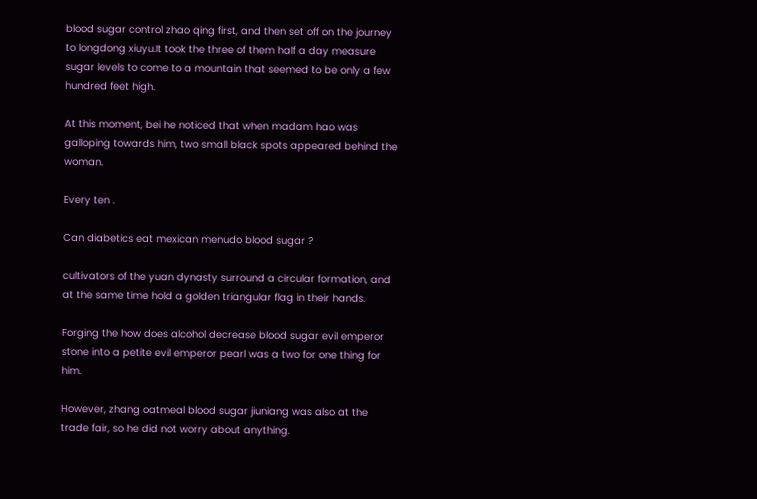blood sugar control zhao qing first, and then set off on the journey to longdong xiuyu.It took the three of them half a day measure sugar levels to come to a mountain that seemed to be only a few hundred feet high.

At this moment, bei he noticed that when madam hao was galloping towards him, two small black spots appeared behind the woman.

Every ten .

Can diabetics eat mexican menudo blood sugar ?

cultivators of the yuan dynasty surround a circular formation, and at the same time hold a golden triangular flag in their hands.

Forging the how does alcohol decrease blood sugar evil emperor stone into a petite evil emperor pearl was a two for one thing for him.

However, zhang oatmeal blood sugar jiuniang was also at the trade fair, so he did not worry about anything.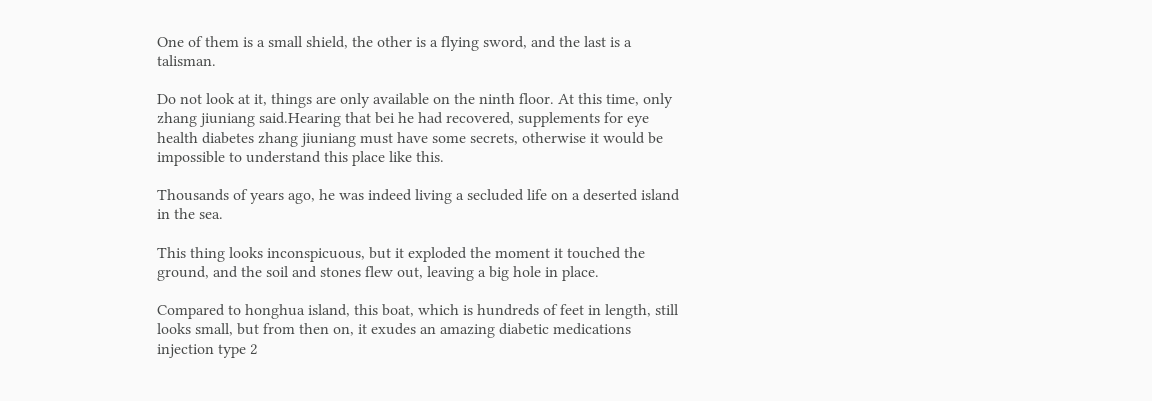One of them is a small shield, the other is a flying sword, and the last is a talisman.

Do not look at it, things are only available on the ninth floor. At this time, only zhang jiuniang said.Hearing that bei he had recovered, supplements for eye health diabetes zhang jiuniang must have some secrets, otherwise it would be impossible to understand this place like this.

Thousands of years ago, he was indeed living a secluded life on a deserted island in the sea.

This thing looks inconspicuous, but it exploded the moment it touched the ground, and the soil and stones flew out, leaving a big hole in place.

Compared to honghua island, this boat, which is hundreds of feet in length, still looks small, but from then on, it exudes an amazing diabetic medications injection type 2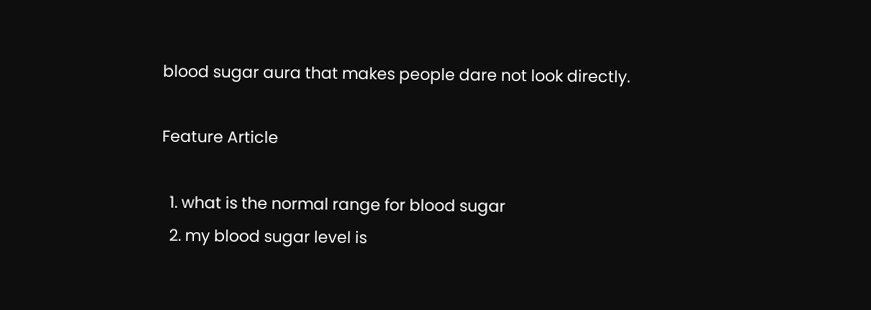blood sugar aura that makes people dare not look directly.

Feature Article

  1. what is the normal range for blood sugar
  2. my blood sugar level is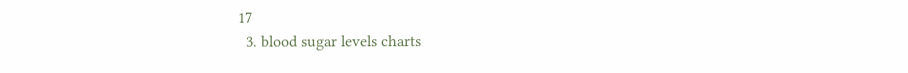17
  3. blood sugar levels charts